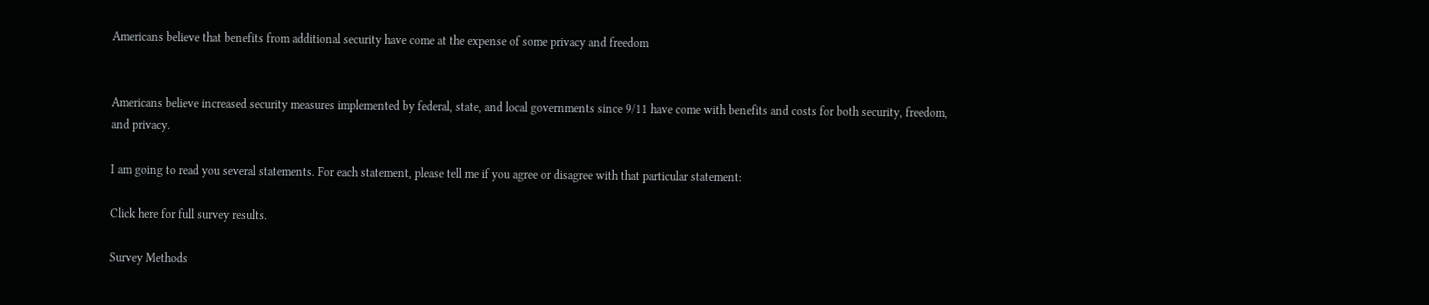Americans believe that benefits from additional security have come at the expense of some privacy and freedom


Americans believe increased security measures implemented by federal, state, and local governments since 9/11 have come with benefits and costs for both security, freedom, and privacy.

I am going to read you several statements. For each statement, please tell me if you agree or disagree with that particular statement:

Click here for full survey results.

Survey Methods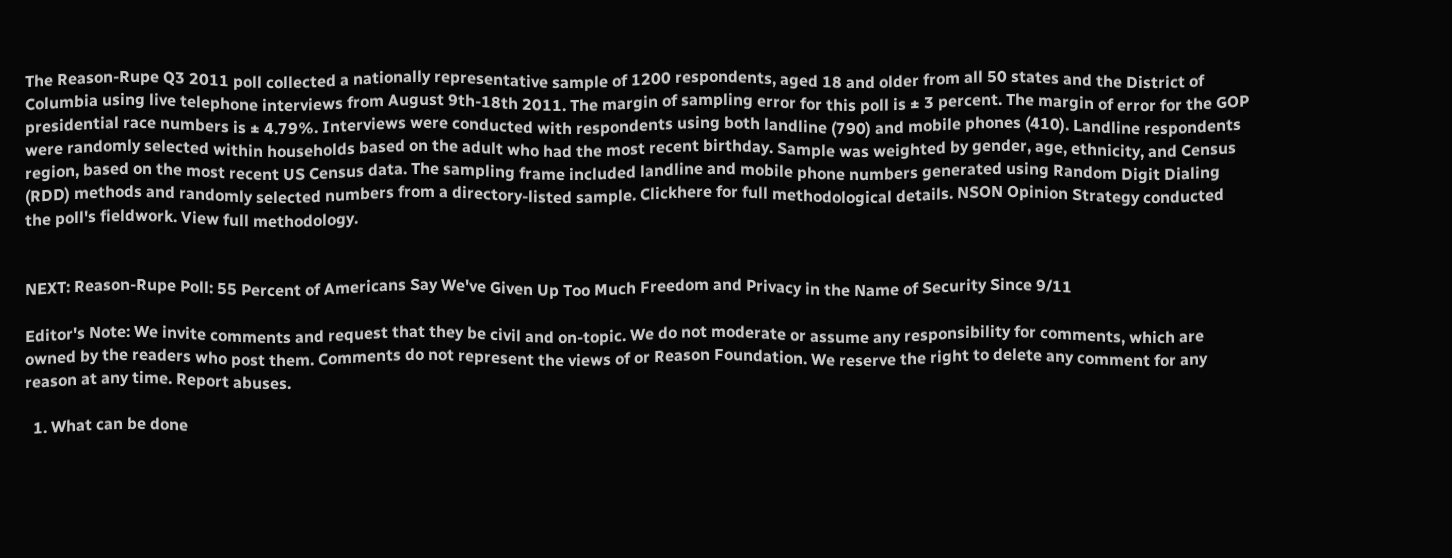The Reason-Rupe Q3 2011 poll collected a nationally representative sample of 1200 respondents, aged 18 and older from all 50 states and the District of Columbia using live telephone interviews from August 9th-18th 2011. The margin of sampling error for this poll is ± 3 percent. The margin of error for the GOP presidential race numbers is ± 4.79%. Interviews were conducted with respondents using both landline (790) and mobile phones (410). Landline respondents were randomly selected within households based on the adult who had the most recent birthday. Sample was weighted by gender, age, ethnicity, and Census region, based on the most recent US Census data. The sampling frame included landline and mobile phone numbers generated using Random Digit Dialing (RDD) methods and randomly selected numbers from a directory-listed sample. Clickhere for full methodological details. NSON Opinion Strategy conducted the poll's fieldwork. View full methodology.


NEXT: Reason-Rupe Poll: 55 Percent of Americans Say We've Given Up Too Much Freedom and Privacy in the Name of Security Since 9/11

Editor's Note: We invite comments and request that they be civil and on-topic. We do not moderate or assume any responsibility for comments, which are owned by the readers who post them. Comments do not represent the views of or Reason Foundation. We reserve the right to delete any comment for any reason at any time. Report abuses.

  1. What can be done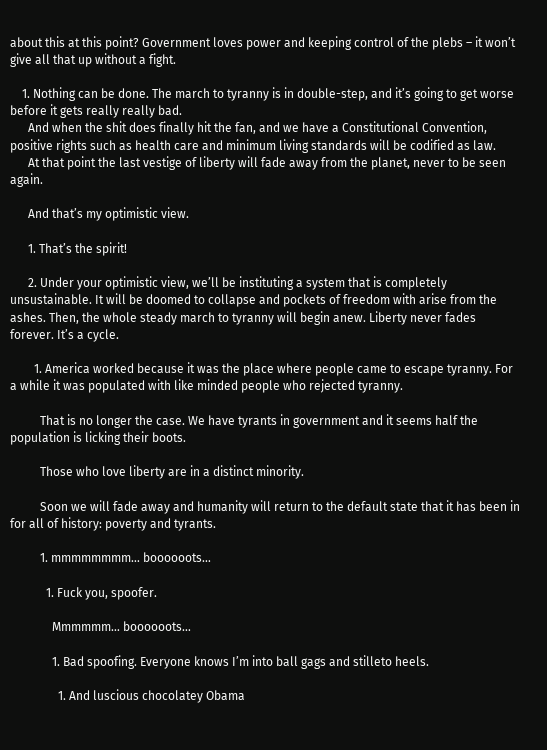about this at this point? Government loves power and keeping control of the plebs – it won’t give all that up without a fight.

    1. Nothing can be done. The march to tyranny is in double-step, and it’s going to get worse before it gets really really bad.
      And when the shit does finally hit the fan, and we have a Constitutional Convention, positive rights such as health care and minimum living standards will be codified as law.
      At that point the last vestige of liberty will fade away from the planet, never to be seen again.

      And that’s my optimistic view.

      1. That’s the spirit!

      2. Under your optimistic view, we’ll be instituting a system that is completely unsustainable. It will be doomed to collapse and pockets of freedom with arise from the ashes. Then, the whole steady march to tyranny will begin anew. Liberty never fades forever. It’s a cycle.

        1. America worked because it was the place where people came to escape tyranny. For a while it was populated with like minded people who rejected tyranny.

          That is no longer the case. We have tyrants in government and it seems half the population is licking their boots.

          Those who love liberty are in a distinct minority.

          Soon we will fade away and humanity will return to the default state that it has been in for all of history: poverty and tyrants.

          1. mmmmmmmm… boooooots…

            1. Fuck you, spoofer.

              Mmmmmm… boooooots…

              1. Bad spoofing. Everyone knows I’m into ball gags and stilleto heels.

                1. And luscious chocolatey Obama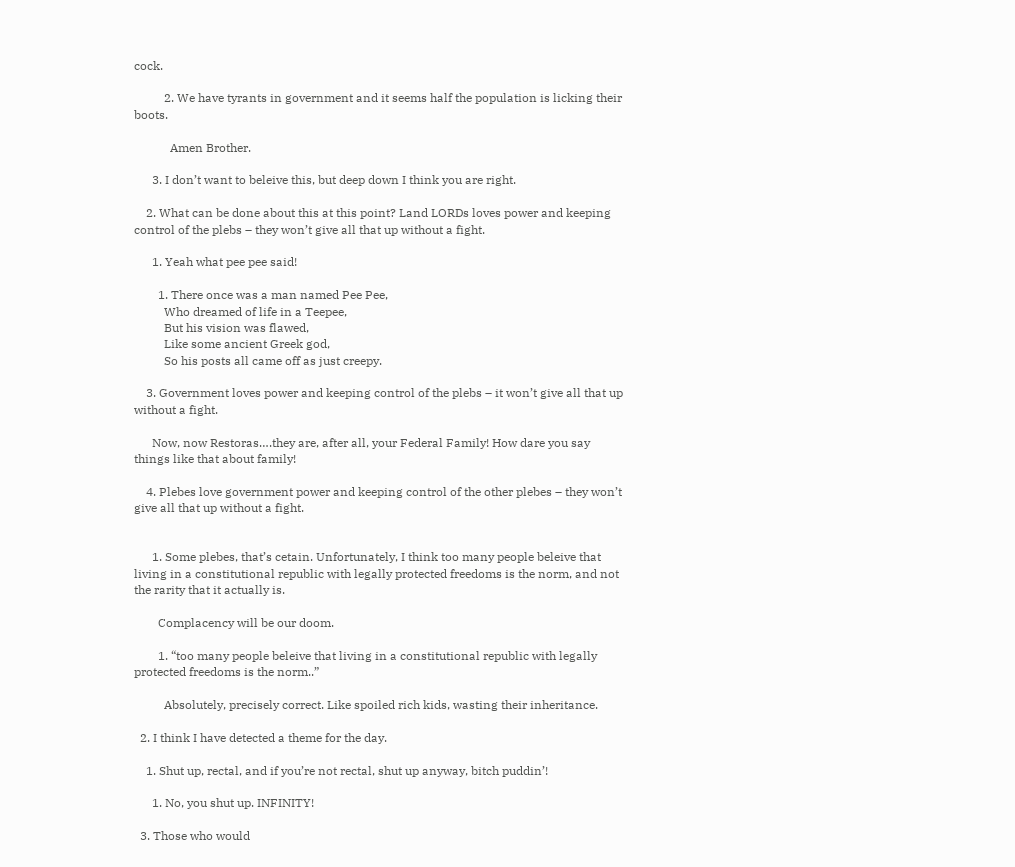cock.

          2. We have tyrants in government and it seems half the population is licking their boots.

            Amen Brother.

      3. I don’t want to beleive this, but deep down I think you are right.

    2. What can be done about this at this point? Land LORDs loves power and keeping control of the plebs – they won’t give all that up without a fight.

      1. Yeah what pee pee said!

        1. There once was a man named Pee Pee,
          Who dreamed of life in a Teepee,
          But his vision was flawed,
          Like some ancient Greek god,
          So his posts all came off as just creepy.

    3. Government loves power and keeping control of the plebs – it won’t give all that up without a fight.

      Now, now Restoras….they are, after all, your Federal Family! How dare you say things like that about family!

    4. Plebes love government power and keeping control of the other plebes – they won’t give all that up without a fight.


      1. Some plebes, that’s cetain. Unfortunately, I think too many people beleive that living in a constitutional republic with legally protected freedoms is the norm, and not the rarity that it actually is.

        Complacency will be our doom.

        1. “too many people beleive that living in a constitutional republic with legally protected freedoms is the norm..”

          Absolutely, precisely correct. Like spoiled rich kids, wasting their inheritance.

  2. I think I have detected a theme for the day.

    1. Shut up, rectal, and if you’re not rectal, shut up anyway, bitch puddin’!

      1. No, you shut up. INFINITY!

  3. Those who would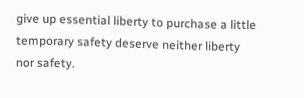give up essential liberty to purchase a little temporary safety deserve neither liberty nor safety.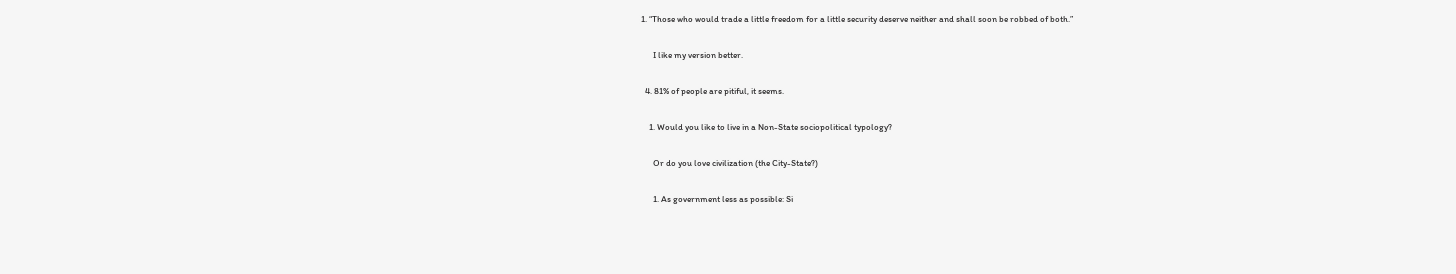1. “Those who would trade a little freedom for a little security deserve neither and shall soon be robbed of both.”

      I like my version better.

  4. 81% of people are pitiful, it seems.

    1. Would you like to live in a Non-State sociopolitical typology?

      Or do you love civilization (the City-State?)

      1. As government less as possible: Si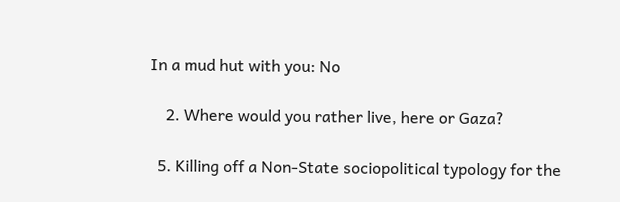In a mud hut with you: No

    2. Where would you rather live, here or Gaza?

  5. Killing off a Non-State sociopolitical typology for the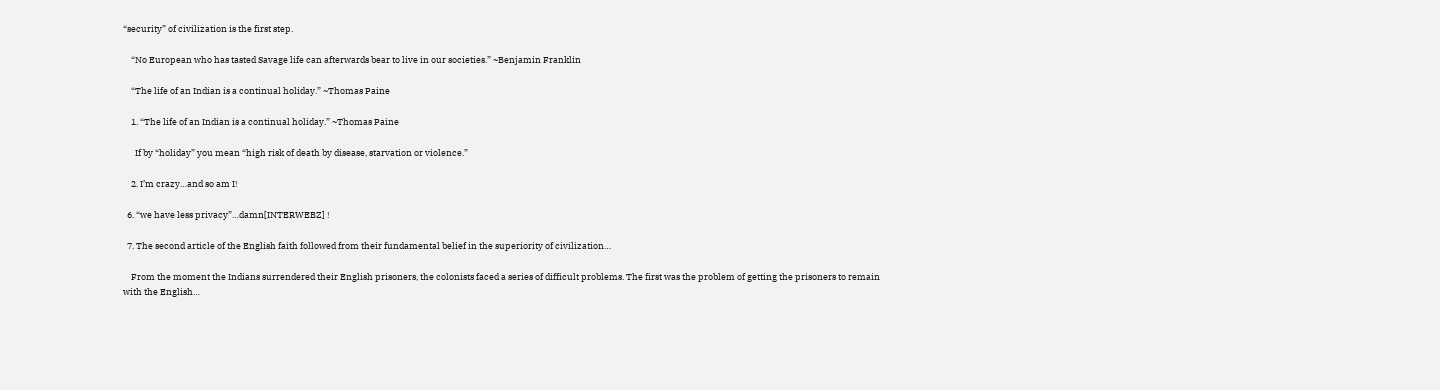“security” of civilization is the first step.

    “No European who has tasted Savage life can afterwards bear to live in our societies.” ~Benjamin Franklin

    “The life of an Indian is a continual holiday.” ~Thomas Paine

    1. “The life of an Indian is a continual holiday.” ~Thomas Paine

      If by “holiday” you mean “high risk of death by disease, starvation or violence.”

    2. I’m crazy…and so am I!

  6. “we have less privacy”…damn[INTERWEBZ] !

  7. The second article of the English faith followed from their fundamental belief in the superiority of civilization…

    From the moment the Indians surrendered their English prisoners, the colonists faced a series of difficult problems. The first was the problem of getting the prisoners to remain with the English…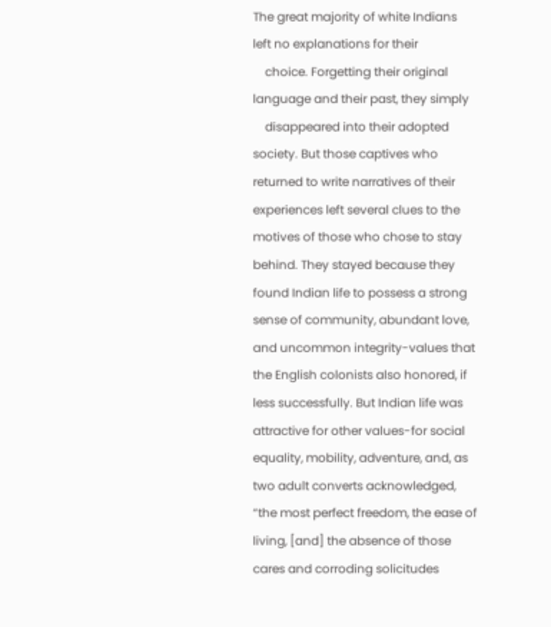The great majority of white Indians left no explanations for their
    choice. Forgetting their original language and their past, they simply
    disappeared into their adopted society. But those captives who returned to write narratives of their experiences left several clues to the motives of those who chose to stay behind. They stayed because they found Indian life to possess a strong sense of community, abundant love, and uncommon integrity-values that the English colonists also honored, if less successfully. But Indian life was attractive for other values-for social equality, mobility, adventure, and, as two adult converts acknowledged, “the most perfect freedom, the ease of living, [and] the absence of those cares and corroding solicitudes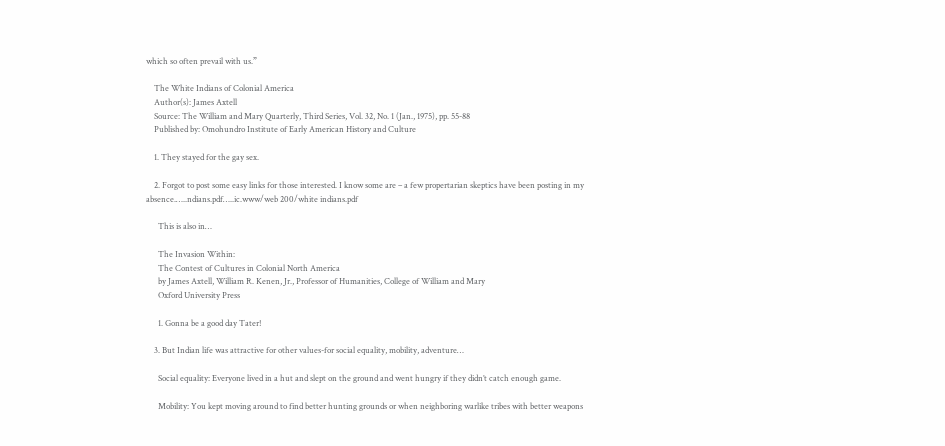which so often prevail with us.”

    The White Indians of Colonial America
    Author(s): James Axtell
    Source: The William and Mary Quarterly, Third Series, Vol. 32, No. 1 (Jan., 1975), pp. 55-88
    Published by: Omohundro Institute of Early American History and Culture

    1. They stayed for the gay sex.

    2. Forgot to post some easy links for those interested. I know some are – a few propertarian skeptics have been posting in my absence.…..ndians.pdf…..ic.www/web 200/white indians.pdf

      This is also in…

      The Invasion Within:
      The Contest of Cultures in Colonial North America
      by James Axtell, William R. Kenen, Jr., Professor of Humanities, College of William and Mary
      Oxford University Press

      1. Gonna be a good day Tater!

    3. But Indian life was attractive for other values-for social equality, mobility, adventure…

      Social equality: Everyone lived in a hut and slept on the ground and went hungry if they didn’t catch enough game.

      Mobility: You kept moving around to find better hunting grounds or when neighboring warlike tribes with better weapons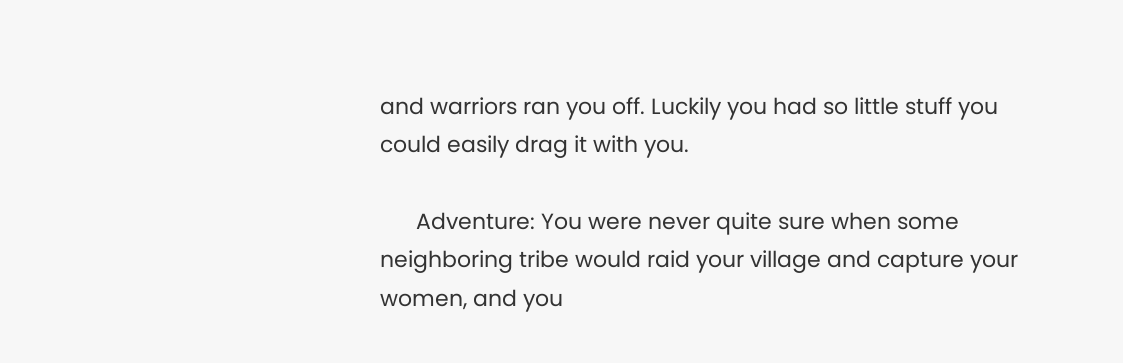and warriors ran you off. Luckily you had so little stuff you could easily drag it with you.

      Adventure: You were never quite sure when some neighboring tribe would raid your village and capture your women, and you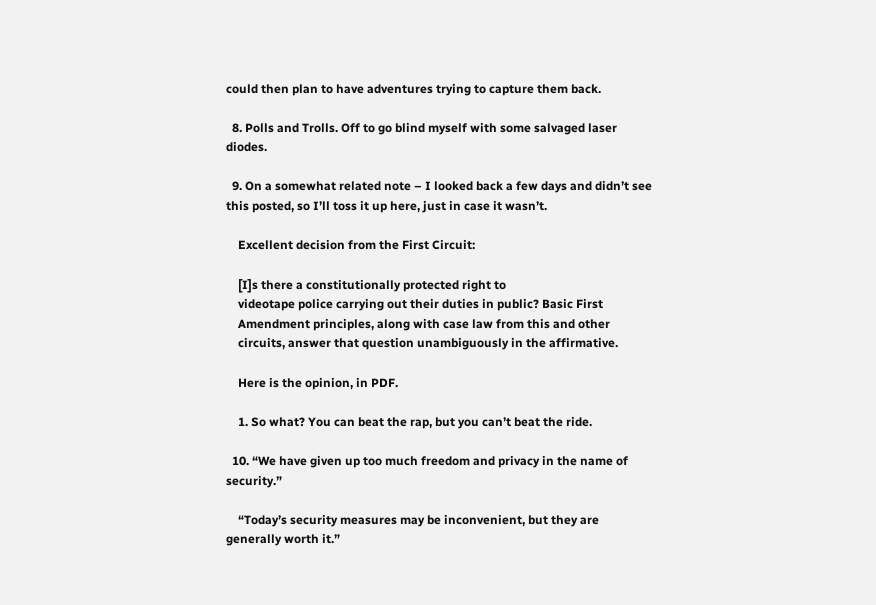could then plan to have adventures trying to capture them back.

  8. Polls and Trolls. Off to go blind myself with some salvaged laser diodes.

  9. On a somewhat related note – I looked back a few days and didn’t see this posted, so I’ll toss it up here, just in case it wasn’t.

    Excellent decision from the First Circuit:

    [I]s there a constitutionally protected right to
    videotape police carrying out their duties in public? Basic First
    Amendment principles, along with case law from this and other
    circuits, answer that question unambiguously in the affirmative.

    Here is the opinion, in PDF.

    1. So what? You can beat the rap, but you can’t beat the ride.

  10. “We have given up too much freedom and privacy in the name of security.”

    “Today’s security measures may be inconvenient, but they are generally worth it.”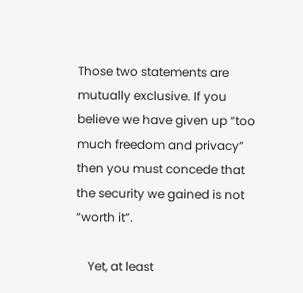Those two statements are mutually exclusive. If you believe we have given up “too much freedom and privacy” then you must concede that the security we gained is not “worth it”.

    Yet, at least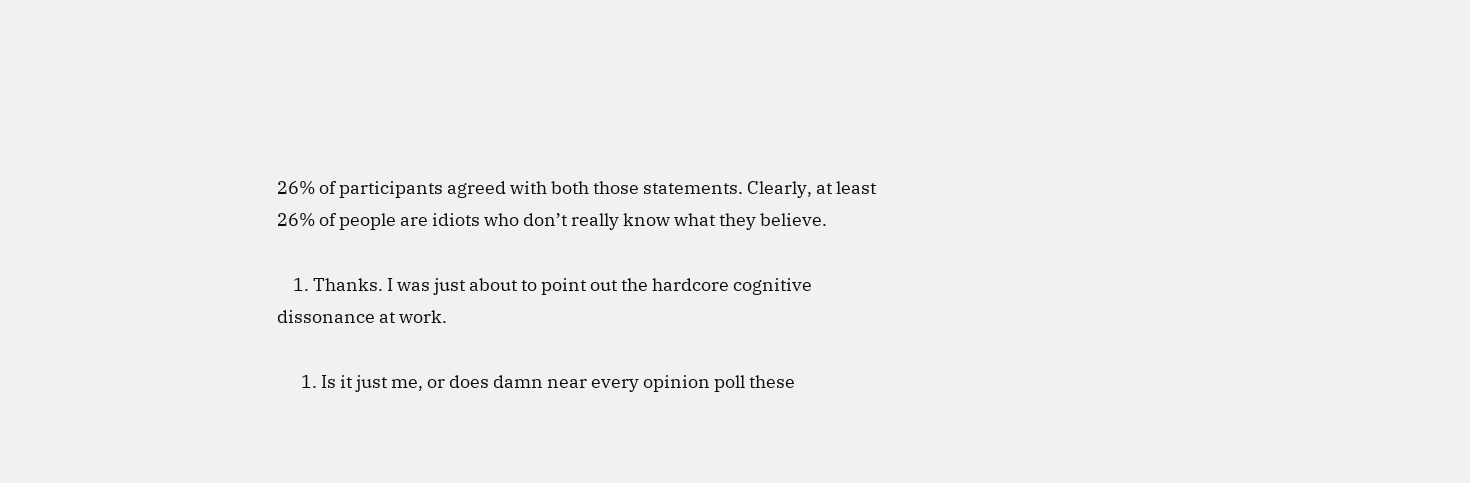26% of participants agreed with both those statements. Clearly, at least 26% of people are idiots who don’t really know what they believe.

    1. Thanks. I was just about to point out the hardcore cognitive dissonance at work.

      1. Is it just me, or does damn near every opinion poll these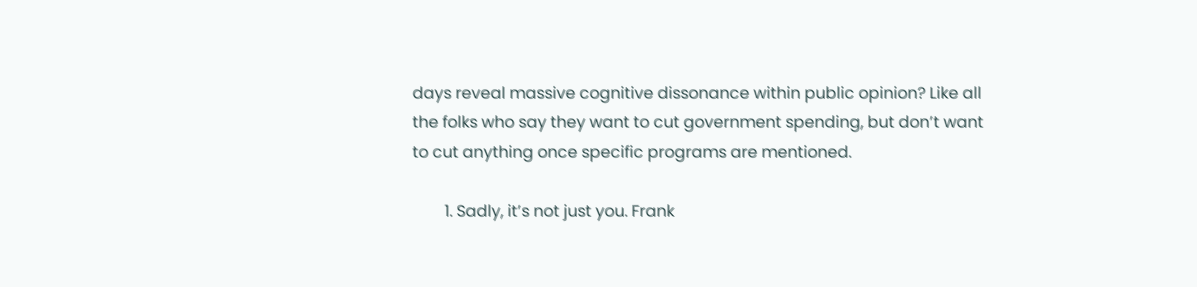days reveal massive cognitive dissonance within public opinion? Like all the folks who say they want to cut government spending, but don’t want to cut anything once specific programs are mentioned.

        1. Sadly, it’s not just you. Frank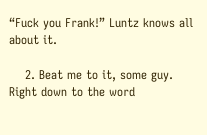“Fuck you Frank!” Luntz knows all about it.

    2. Beat me to it, some guy. Right down to the word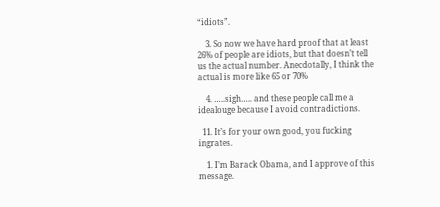“idiots”.

    3. So now we have hard proof that at least 26% of people are idiots, but that doesn’t tell us the actual number. Anecdotally, I think the actual is more like 65 or 70%

    4. …..sigh….. and these people call me a idealouge because I avoid contradictions.

  11. It’s for your own good, you fucking ingrates.

    1. I’m Barack Obama, and I approve of this message.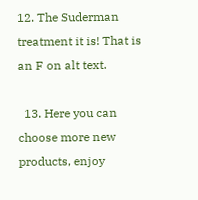12. The Suderman treatment it is! That is an F on alt text.

  13. Here you can choose more new products, enjoy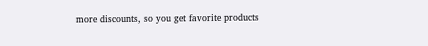more discounts, so you get favorite products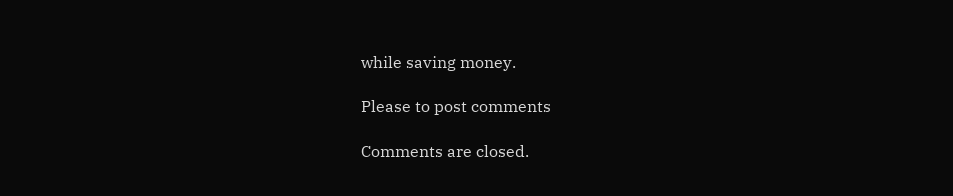while saving money.

Please to post comments

Comments are closed.